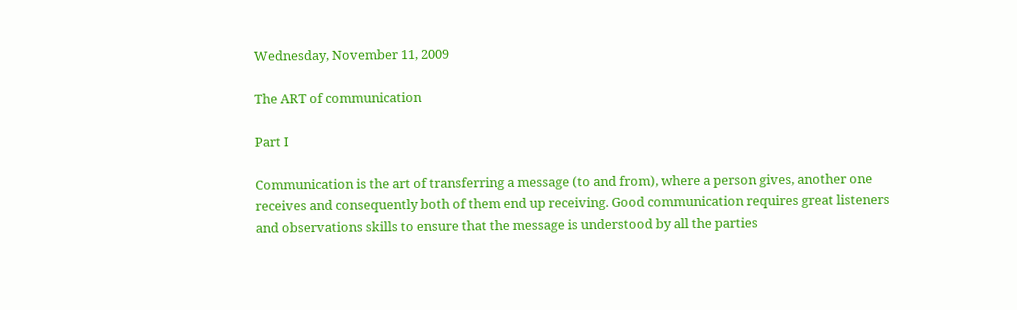Wednesday, November 11, 2009

The ART of communication

Part I

Communication is the art of transferring a message (to and from), where a person gives, another one receives and consequently both of them end up receiving. Good communication requires great listeners and observations skills to ensure that the message is understood by all the parties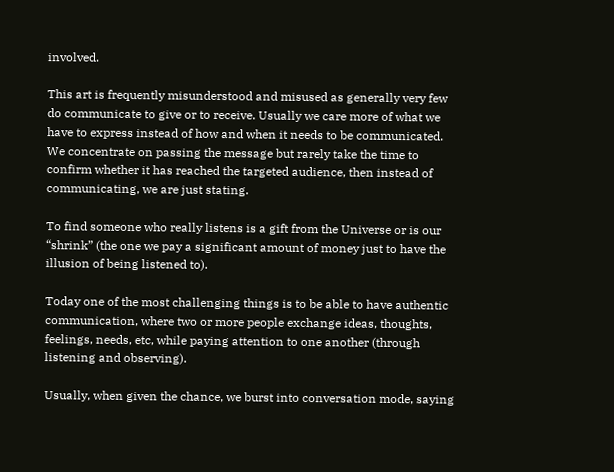involved.

This art is frequently misunderstood and misused as generally very few do communicate to give or to receive. Usually we care more of what we have to express instead of how and when it needs to be communicated. We concentrate on passing the message but rarely take the time to confirm whether it has reached the targeted audience, then instead of communicating, we are just stating.

To find someone who really listens is a gift from the Universe or is our “shrink” (the one we pay a significant amount of money just to have the illusion of being listened to).

Today one of the most challenging things is to be able to have authentic communication, where two or more people exchange ideas, thoughts, feelings, needs, etc, while paying attention to one another (through listening and observing).

Usually, when given the chance, we burst into conversation mode, saying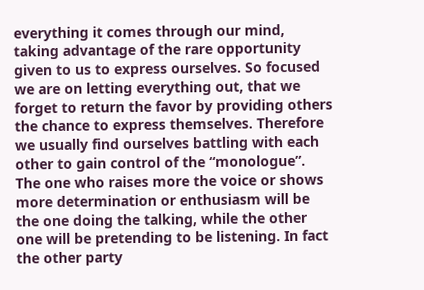everything it comes through our mind, taking advantage of the rare opportunity given to us to express ourselves. So focused we are on letting everything out, that we forget to return the favor by providing others the chance to express themselves. Therefore we usually find ourselves battling with each other to gain control of the “monologue”. The one who raises more the voice or shows more determination or enthusiasm will be the one doing the talking, while the other one will be pretending to be listening. In fact the other party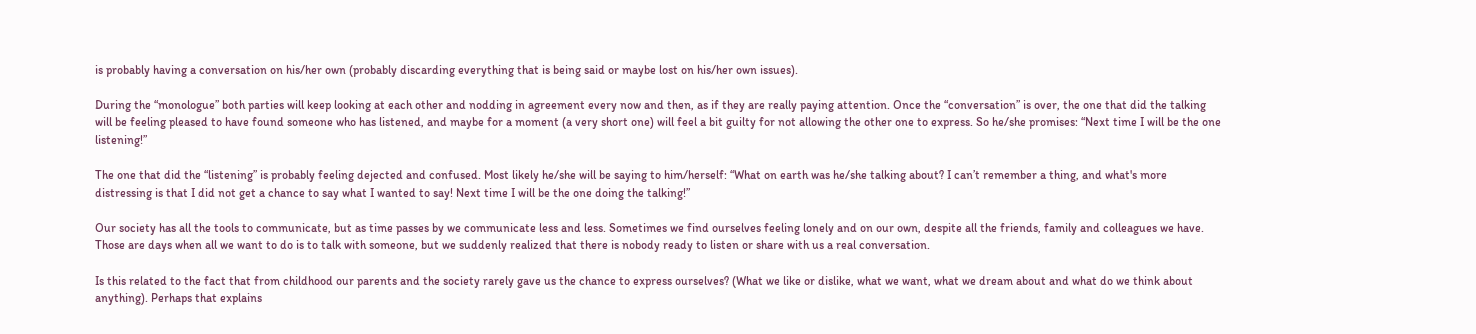is probably having a conversation on his/her own (probably discarding everything that is being said or maybe lost on his/her own issues).

During the “monologue” both parties will keep looking at each other and nodding in agreement every now and then, as if they are really paying attention. Once the “conversation” is over, the one that did the talking will be feeling pleased to have found someone who has listened, and maybe for a moment (a very short one) will feel a bit guilty for not allowing the other one to express. So he/she promises: “Next time I will be the one listening!”

The one that did the “listening” is probably feeling dejected and confused. Most likely he/she will be saying to him/herself: “What on earth was he/she talking about? I can’t remember a thing, and what's more distressing is that I did not get a chance to say what I wanted to say! Next time I will be the one doing the talking!”

Our society has all the tools to communicate, but as time passes by we communicate less and less. Sometimes we find ourselves feeling lonely and on our own, despite all the friends, family and colleagues we have. Those are days when all we want to do is to talk with someone, but we suddenly realized that there is nobody ready to listen or share with us a real conversation.

Is this related to the fact that from childhood our parents and the society rarely gave us the chance to express ourselves? (What we like or dislike, what we want, what we dream about and what do we think about anything). Perhaps that explains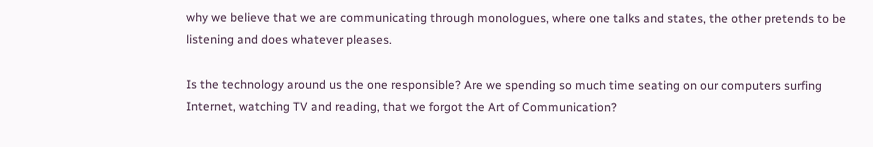why we believe that we are communicating through monologues, where one talks and states, the other pretends to be listening and does whatever pleases.

Is the technology around us the one responsible? Are we spending so much time seating on our computers surfing Internet, watching TV and reading, that we forgot the Art of Communication?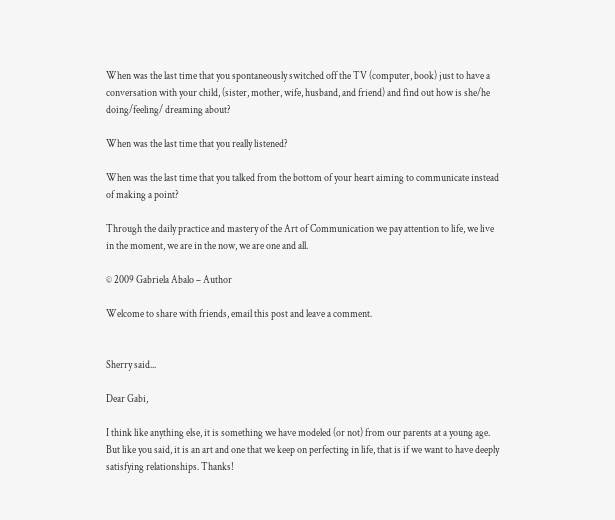When was the last time that you spontaneously switched off the TV (computer, book) just to have a conversation with your child, (sister, mother, wife, husband, and friend) and find out how is she/he doing/feeling/ dreaming about?

When was the last time that you really listened?

When was the last time that you talked from the bottom of your heart aiming to communicate instead of making a point?

Through the daily practice and mastery of the Art of Communication we pay attention to life, we live in the moment, we are in the now, we are one and all.

© 2009 Gabriela Abalo – Author

Welcome to share with friends, email this post and leave a comment.


Sherry said...

Dear Gabi,

I think like anything else, it is something we have modeled (or not) from our parents at a young age. But like you said, it is an art and one that we keep on perfecting in life, that is if we want to have deeply satisfying relationships. Thanks!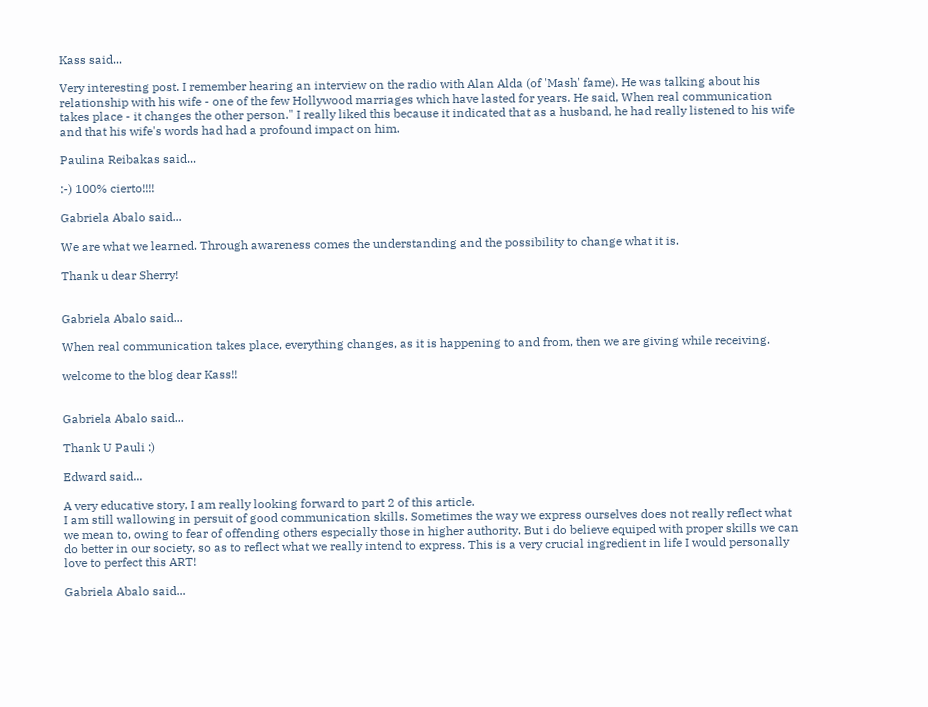Kass said...

Very interesting post. I remember hearing an interview on the radio with Alan Alda (of 'Mash' fame). He was talking about his relationship with his wife - one of the few Hollywood marriages which have lasted for years. He said, When real communication takes place - it changes the other person." I really liked this because it indicated that as a husband, he had really listened to his wife and that his wife's words had had a profound impact on him.

Paulina Reibakas said...

:-) 100% cierto!!!!

Gabriela Abalo said...

We are what we learned. Through awareness comes the understanding and the possibility to change what it is.

Thank u dear Sherry!


Gabriela Abalo said...

When real communication takes place, everything changes, as it is happening to and from, then we are giving while receiving.

welcome to the blog dear Kass!!


Gabriela Abalo said...

Thank U Pauli :)

Edward said...

A very educative story, I am really looking forward to part 2 of this article.
I am still wallowing in persuit of good communication skills. Sometimes the way we express ourselves does not really reflect what we mean to, owing to fear of offending others especially those in higher authority. But i do believe equiped with proper skills we can do better in our society, so as to reflect what we really intend to express. This is a very crucial ingredient in life I would personally love to perfect this ART!

Gabriela Abalo said...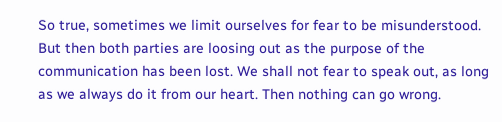So true, sometimes we limit ourselves for fear to be misunderstood. But then both parties are loosing out as the purpose of the communication has been lost. We shall not fear to speak out, as long as we always do it from our heart. Then nothing can go wrong.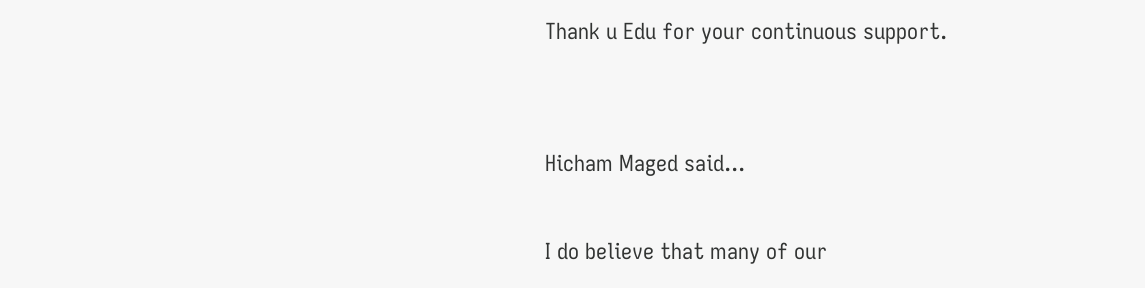Thank u Edu for your continuous support.


Hicham Maged said...

I do believe that many of our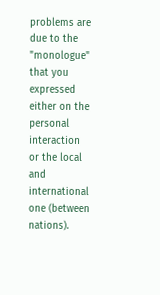problems are due to the "monologue" that you expressed either on the personal interaction or the local and international one (between nations).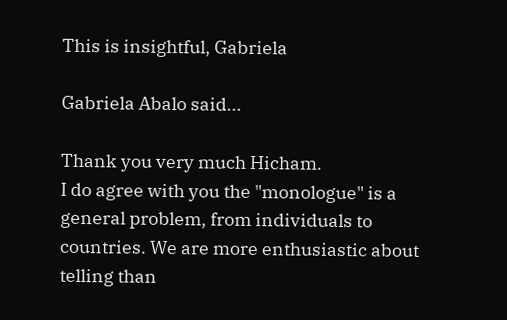This is insightful, Gabriela

Gabriela Abalo said...

Thank you very much Hicham.
I do agree with you the "monologue" is a general problem, from individuals to countries. We are more enthusiastic about telling than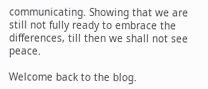communicating. Showing that we are still not fully ready to embrace the differences, till then we shall not see peace.

Welcome back to the blog.